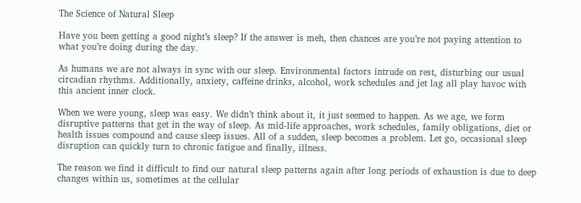The Science of Natural Sleep

Have you been getting a good night’s sleep? If the answer is meh, then chances are you’re not paying attention to what you’re doing during the day.

As humans we are not always in sync with our sleep. Environmental factors intrude on rest, disturbing our usual circadian rhythms. Additionally, anxiety, caffeine drinks, alcohol, work schedules and jet lag all play havoc with this ancient inner clock.

When we were young, sleep was easy. We didn’t think about it, it just seemed to happen. As we age, we form disruptive patterns that get in the way of sleep. As mid-life approaches, work schedules, family obligations, diet or health issues compound and cause sleep issues. All of a sudden, sleep becomes a problem. Let go, occasional sleep disruption can quickly turn to chronic fatigue and finally, illness.

The reason we find it difficult to find our natural sleep patterns again after long periods of exhaustion is due to deep changes within us, sometimes at the cellular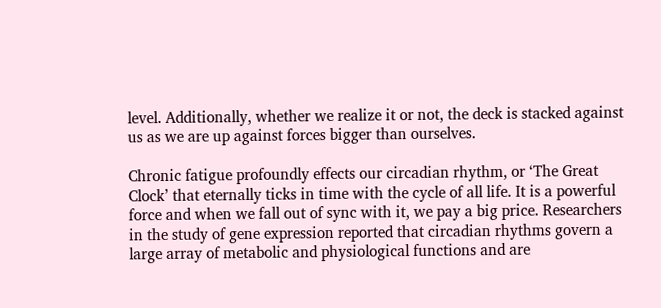level. Additionally, whether we realize it or not, the deck is stacked against us as we are up against forces bigger than ourselves.

Chronic fatigue profoundly effects our circadian rhythm, or ‘The Great Clock’ that eternally ticks in time with the cycle of all life. It is a powerful force and when we fall out of sync with it, we pay a big price. Researchers in the study of gene expression reported that circadian rhythms govern a large array of metabolic and physiological functions and are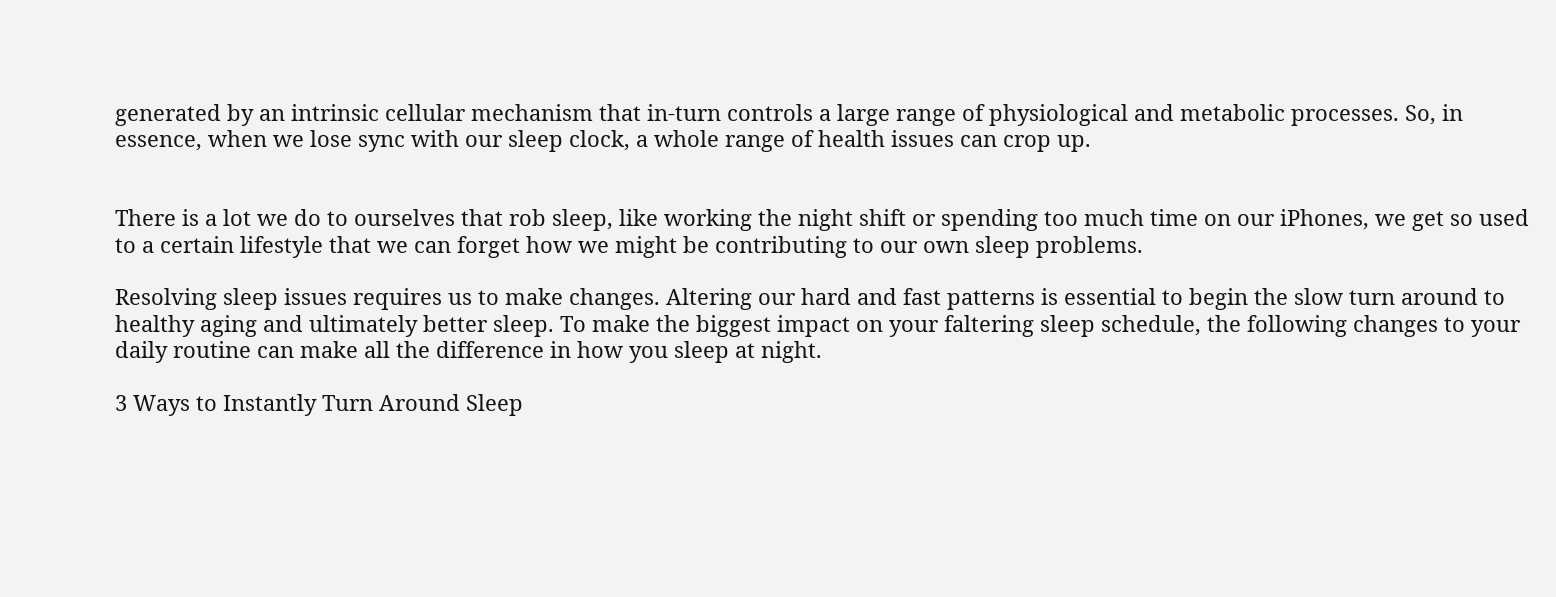generated by an intrinsic cellular mechanism that in-turn controls a large range of physiological and metabolic processes. So, in essence, when we lose sync with our sleep clock, a whole range of health issues can crop up.


There is a lot we do to ourselves that rob sleep, like working the night shift or spending too much time on our iPhones, we get so used to a certain lifestyle that we can forget how we might be contributing to our own sleep problems.

Resolving sleep issues requires us to make changes. Altering our hard and fast patterns is essential to begin the slow turn around to healthy aging and ultimately better sleep. To make the biggest impact on your faltering sleep schedule, the following changes to your daily routine can make all the difference in how you sleep at night.

3 Ways to Instantly Turn Around Sleep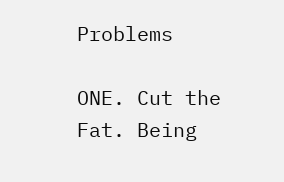Problems

ONE. Cut the Fat. Being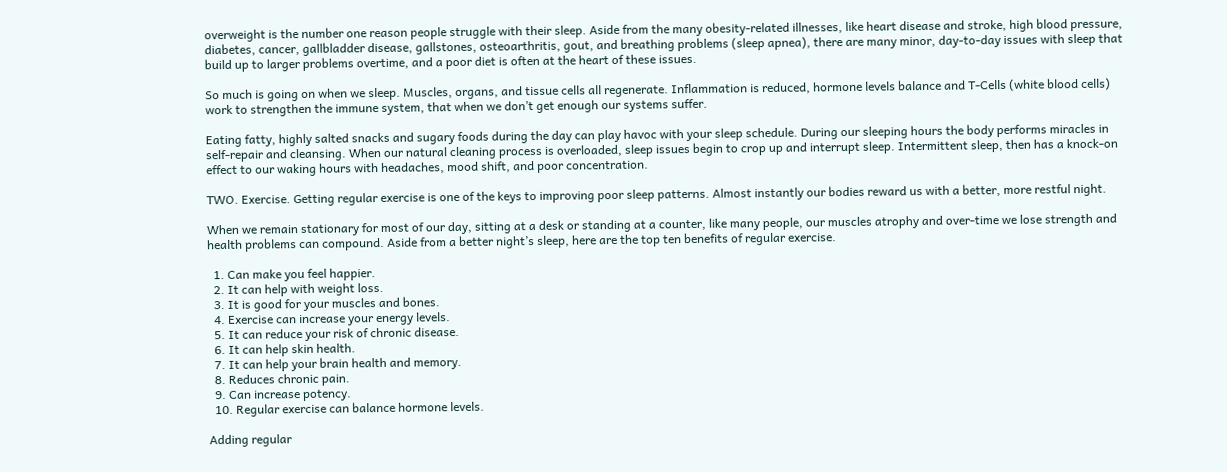overweight is the number one reason people struggle with their sleep. Aside from the many obesity-related illnesses, like heart disease and stroke, high blood pressure, diabetes, cancer, gallbladder disease, gallstones, osteoarthritis, gout, and breathing problems (sleep apnea), there are many minor, day-to-day issues with sleep that build up to larger problems overtime, and a poor diet is often at the heart of these issues.

So much is going on when we sleep. Muscles, organs, and tissue cells all regenerate. Inflammation is reduced, hormone levels balance and T-Cells (white blood cells) work to strengthen the immune system, that when we don’t get enough our systems suffer.

Eating fatty, highly salted snacks and sugary foods during the day can play havoc with your sleep schedule. During our sleeping hours the body performs miracles in self-repair and cleansing. When our natural cleaning process is overloaded, sleep issues begin to crop up and interrupt sleep. Intermittent sleep, then has a knock-on effect to our waking hours with headaches, mood shift, and poor concentration.

TWO. Exercise. Getting regular exercise is one of the keys to improving poor sleep patterns. Almost instantly our bodies reward us with a better, more restful night.

When we remain stationary for most of our day, sitting at a desk or standing at a counter, like many people, our muscles atrophy and over-time we lose strength and health problems can compound. Aside from a better night’s sleep, here are the top ten benefits of regular exercise.

  1. Can make you feel happier.
  2. It can help with weight loss.
  3. It is good for your muscles and bones.
  4. Exercise can increase your energy levels.
  5. It can reduce your risk of chronic disease.
  6. It can help skin health.
  7. It can help your brain health and memory.
  8. Reduces chronic pain.
  9. Can increase potency.
  10. Regular exercise can balance hormone levels.

Adding regular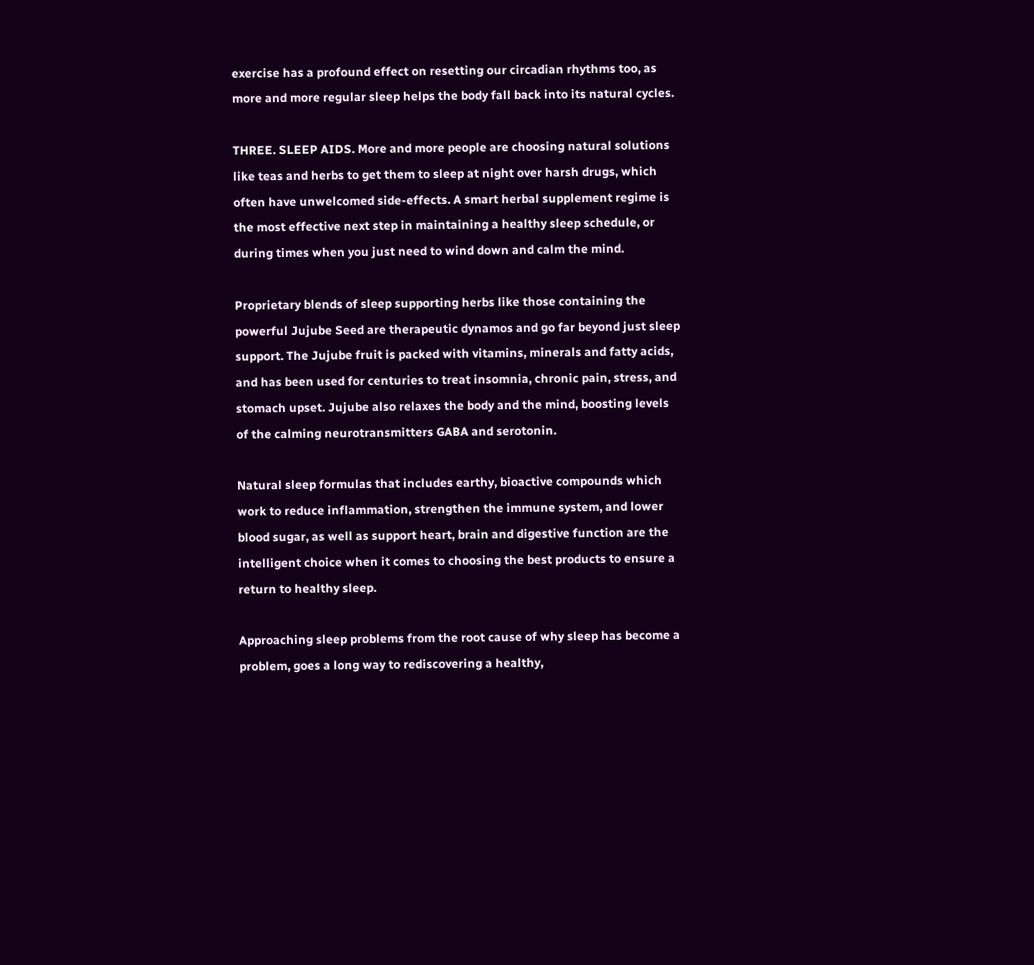exercise has a profound effect on resetting our circadian rhythms too, as more and more regular sleep helps the body fall back into its natural cycles.

THREE. SLEEP AIDS. More and more people are choosing natural solutions like teas and herbs to get them to sleep at night over harsh drugs, which often have unwelcomed side-effects. A smart herbal supplement regime is the most effective next step in maintaining a healthy sleep schedule, or during times when you just need to wind down and calm the mind.

Proprietary blends of sleep supporting herbs like those containing the powerful Jujube Seed are therapeutic dynamos and go far beyond just sleep support. The Jujube fruit is packed with vitamins, minerals and fatty acids, and has been used for centuries to treat insomnia, chronic pain, stress, and stomach upset. Jujube also relaxes the body and the mind, boosting levels of the calming neurotransmitters GABA and serotonin.

Natural sleep formulas that includes earthy, bioactive compounds which work to reduce inflammation, strengthen the immune system, and lower blood sugar, as well as support heart, brain and digestive function are the intelligent choice when it comes to choosing the best products to ensure a return to healthy sleep.

Approaching sleep problems from the root cause of why sleep has become a problem, goes a long way to rediscovering a healthy,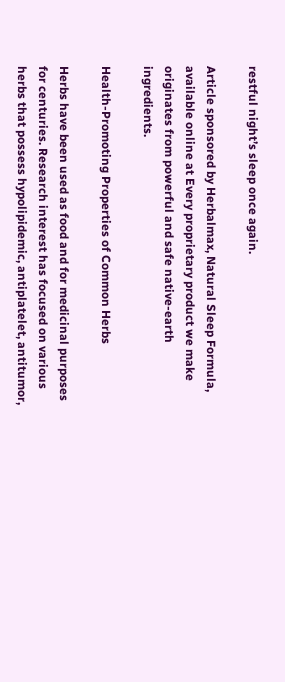restful night’s sleep once again.

Article sponsored by Herbalmax, Natural Sleep Formula, available online at Every proprietary product we make originates from powerful and safe native-earth ingredients.

Health-Promoting Properties of Common Herbs

Herbs have been used as food and for medicinal purposes for centuries. Research interest has focused on various herbs that possess hypolipidemic, antiplatelet, antitumor,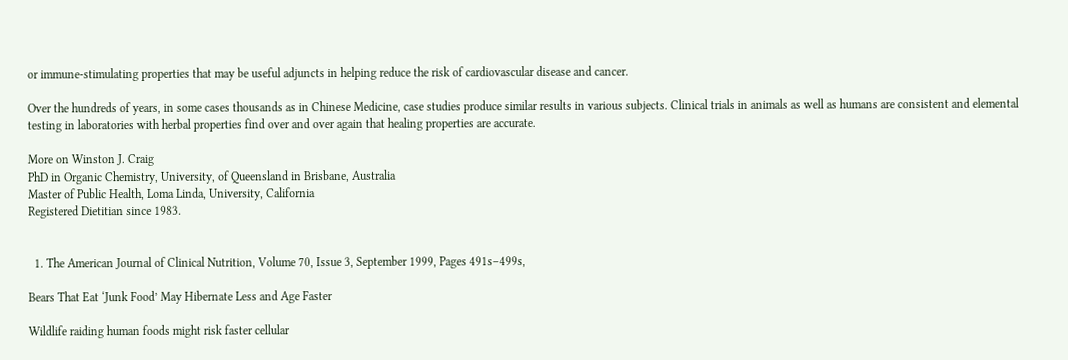or immune-stimulating properties that may be useful adjuncts in helping reduce the risk of cardiovascular disease and cancer.

Over the hundreds of years, in some cases thousands as in Chinese Medicine, case studies produce similar results in various subjects. Clinical trials in animals as well as humans are consistent and elemental testing in laboratories with herbal properties find over and over again that healing properties are accurate.

More on Winston J. Craig
PhD in Organic Chemistry, University, of Queensland in Brisbane, Australia
Master of Public Health, Loma Linda, University, California
Registered Dietitian since 1983.


  1. The American Journal of Clinical Nutrition, Volume 70, Issue 3, September 1999, Pages 491s–499s,

Bears That Eat ‘Junk Food’ May Hibernate Less and Age Faster

Wildlife raiding human foods might risk faster cellular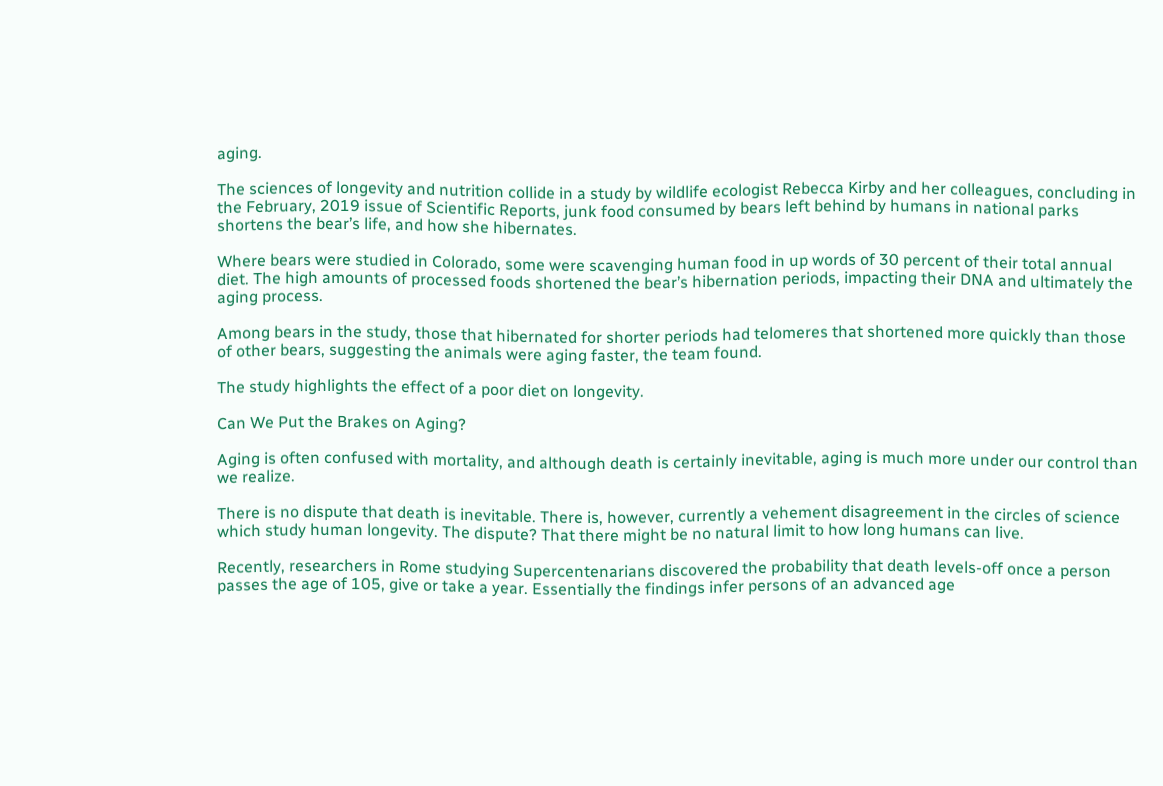aging.

The sciences of longevity and nutrition collide in a study by wildlife ecologist Rebecca Kirby and her colleagues, concluding in the February, 2019 issue of Scientific Reports, junk food consumed by bears left behind by humans in national parks shortens the bear’s life, and how she hibernates.

Where bears were studied in Colorado, some were scavenging human food in up words of 30 percent of their total annual diet. The high amounts of processed foods shortened the bear’s hibernation periods, impacting their DNA and ultimately the aging process.

Among bears in the study, those that hibernated for shorter periods had telomeres that shortened more quickly than those of other bears, suggesting the animals were aging faster, the team found.

The study highlights the effect of a poor diet on longevity.

Can We Put the Brakes on Aging?

Aging is often confused with mortality, and although death is certainly inevitable, aging is much more under our control than we realize.

There is no dispute that death is inevitable. There is, however, currently a vehement disagreement in the circles of science which study human longevity. The dispute? That there might be no natural limit to how long humans can live.

Recently, researchers in Rome studying Supercentenarians discovered the probability that death levels-off once a person passes the age of 105, give or take a year. Essentially the findings infer persons of an advanced age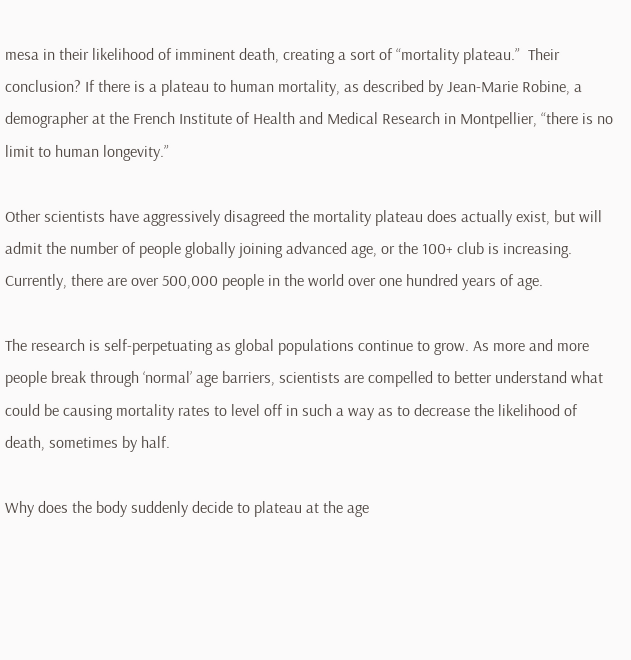mesa in their likelihood of imminent death, creating a sort of “mortality plateau.”  Their conclusion? If there is a plateau to human mortality, as described by Jean-Marie Robine, a demographer at the French Institute of Health and Medical Research in Montpellier, “there is no limit to human longevity.”

Other scientists have aggressively disagreed the mortality plateau does actually exist, but will admit the number of people globally joining advanced age, or the 100+ club is increasing. Currently, there are over 500,000 people in the world over one hundred years of age.

The research is self-perpetuating as global populations continue to grow. As more and more people break through ‘normal’ age barriers, scientists are compelled to better understand what could be causing mortality rates to level off in such a way as to decrease the likelihood of death, sometimes by half.

Why does the body suddenly decide to plateau at the age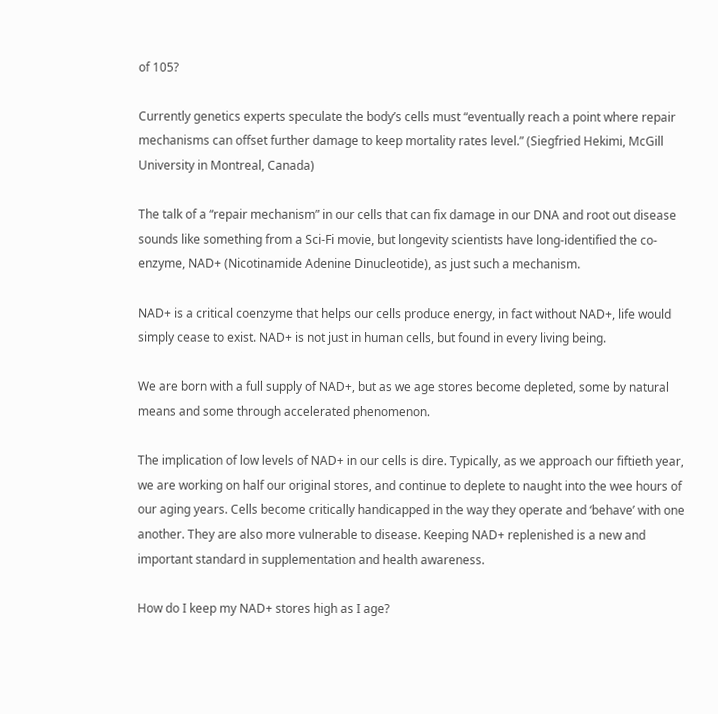of 105?

Currently genetics experts speculate the body’s cells must “eventually reach a point where repair mechanisms can offset further damage to keep mortality rates level.” (Siegfried Hekimi, McGill University in Montreal, Canada)

The talk of a “repair mechanism” in our cells that can fix damage in our DNA and root out disease sounds like something from a Sci-Fi movie, but longevity scientists have long-identified the co-enzyme, NAD+ (Nicotinamide Adenine Dinucleotide), as just such a mechanism.

NAD+ is a critical coenzyme that helps our cells produce energy, in fact without NAD+, life would simply cease to exist. NAD+ is not just in human cells, but found in every living being.

We are born with a full supply of NAD+, but as we age stores become depleted, some by natural means and some through accelerated phenomenon.

The implication of low levels of NAD+ in our cells is dire. Typically, as we approach our fiftieth year, we are working on half our original stores, and continue to deplete to naught into the wee hours of our aging years. Cells become critically handicapped in the way they operate and ‘behave’ with one another. They are also more vulnerable to disease. Keeping NAD+ replenished is a new and important standard in supplementation and health awareness.

How do I keep my NAD+ stores high as I age?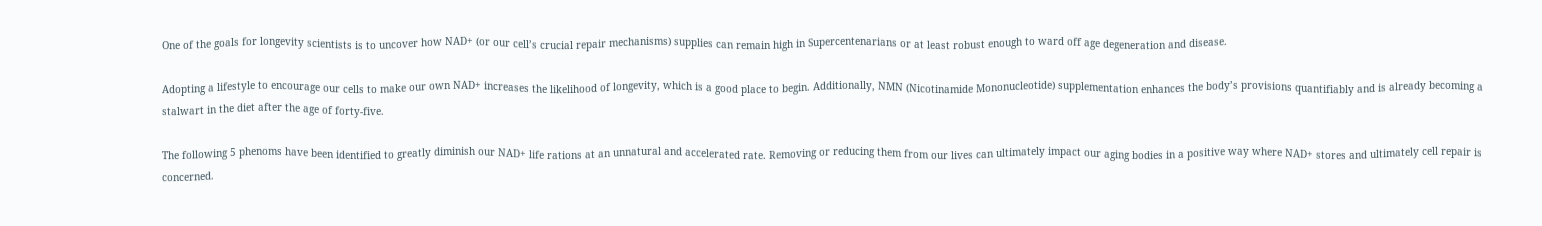One of the goals for longevity scientists is to uncover how NAD+ (or our cell’s crucial repair mechanisms) supplies can remain high in Supercentenarians or at least robust enough to ward off age degeneration and disease.

Adopting a lifestyle to encourage our cells to make our own NAD+ increases the likelihood of longevity, which is a good place to begin. Additionally, NMN (Nicotinamide Mononucleotide) supplementation enhances the body’s provisions quantifiably and is already becoming a stalwart in the diet after the age of forty-five.

The following 5 phenoms have been identified to greatly diminish our NAD+ life rations at an unnatural and accelerated rate. Removing or reducing them from our lives can ultimately impact our aging bodies in a positive way where NAD+ stores and ultimately cell repair is concerned.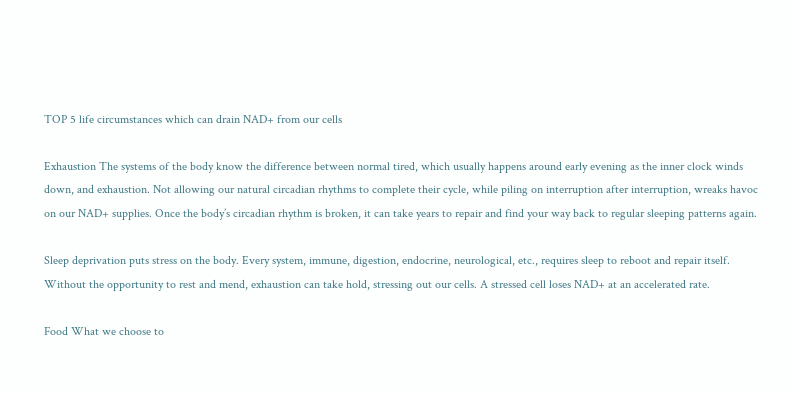TOP 5 life circumstances which can drain NAD+ from our cells

Exhaustion The systems of the body know the difference between normal tired, which usually happens around early evening as the inner clock winds down, and exhaustion. Not allowing our natural circadian rhythms to complete their cycle, while piling on interruption after interruption, wreaks havoc on our NAD+ supplies. Once the body’s circadian rhythm is broken, it can take years to repair and find your way back to regular sleeping patterns again.

Sleep deprivation puts stress on the body. Every system, immune, digestion, endocrine, neurological, etc., requires sleep to reboot and repair itself. Without the opportunity to rest and mend, exhaustion can take hold, stressing out our cells. A stressed cell loses NAD+ at an accelerated rate.

Food What we choose to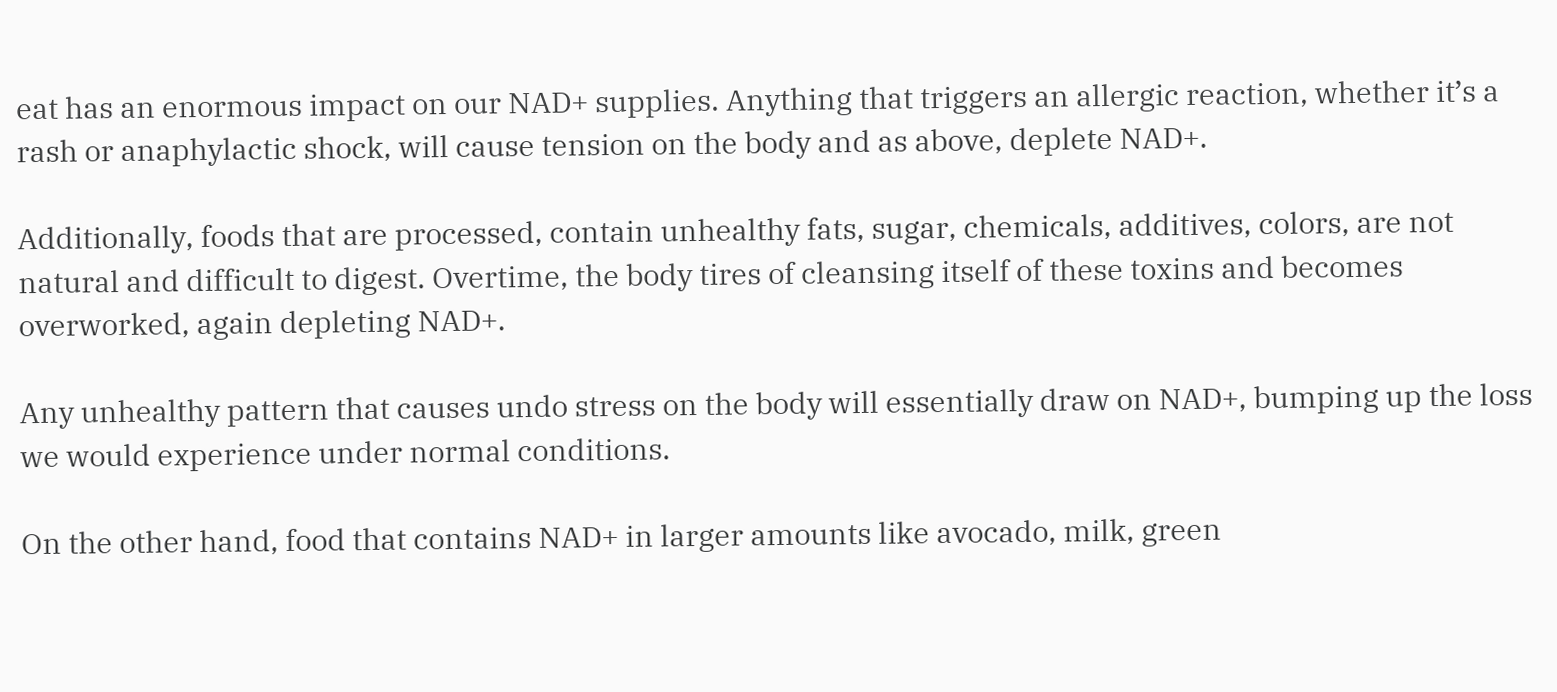eat has an enormous impact on our NAD+ supplies. Anything that triggers an allergic reaction, whether it’s a rash or anaphylactic shock, will cause tension on the body and as above, deplete NAD+.

Additionally, foods that are processed, contain unhealthy fats, sugar, chemicals, additives, colors, are not natural and difficult to digest. Overtime, the body tires of cleansing itself of these toxins and becomes overworked, again depleting NAD+.

Any unhealthy pattern that causes undo stress on the body will essentially draw on NAD+, bumping up the loss we would experience under normal conditions.

On the other hand, food that contains NAD+ in larger amounts like avocado, milk, green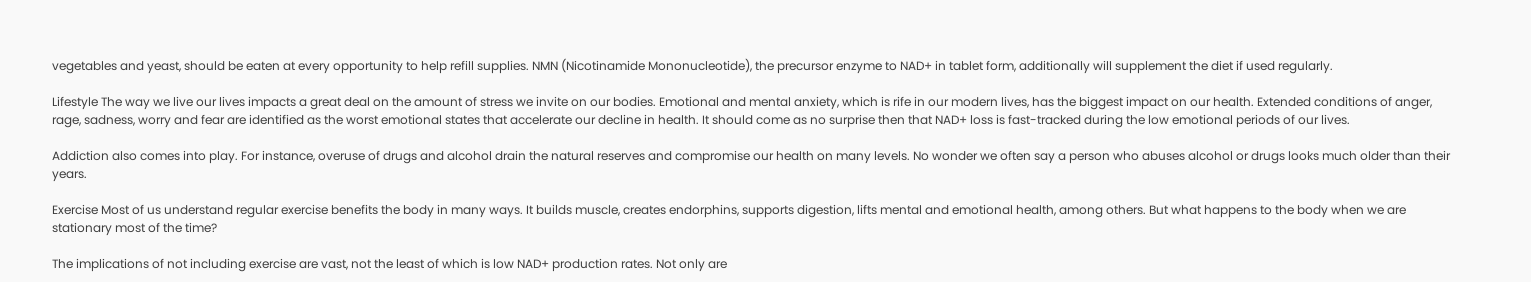vegetables and yeast, should be eaten at every opportunity to help refill supplies. NMN (Nicotinamide Mononucleotide), the precursor enzyme to NAD+ in tablet form, additionally will supplement the diet if used regularly.

Lifestyle The way we live our lives impacts a great deal on the amount of stress we invite on our bodies. Emotional and mental anxiety, which is rife in our modern lives, has the biggest impact on our health. Extended conditions of anger, rage, sadness, worry and fear are identified as the worst emotional states that accelerate our decline in health. It should come as no surprise then that NAD+ loss is fast-tracked during the low emotional periods of our lives.

Addiction also comes into play. For instance, overuse of drugs and alcohol drain the natural reserves and compromise our health on many levels. No wonder we often say a person who abuses alcohol or drugs looks much older than their years.

Exercise Most of us understand regular exercise benefits the body in many ways. It builds muscle, creates endorphins, supports digestion, lifts mental and emotional health, among others. But what happens to the body when we are stationary most of the time?

The implications of not including exercise are vast, not the least of which is low NAD+ production rates. Not only are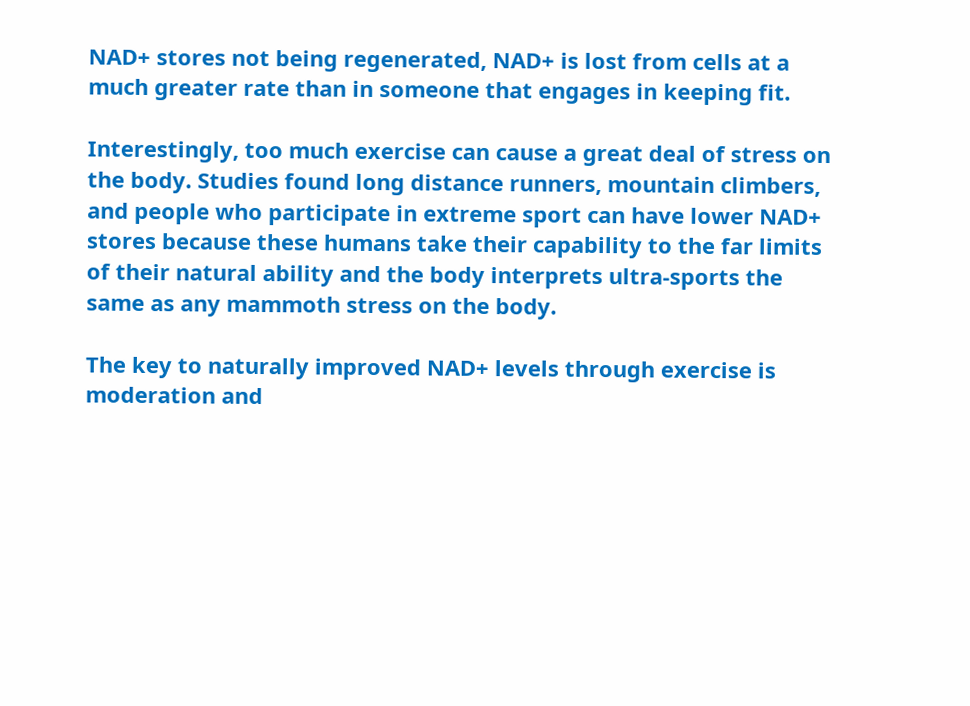NAD+ stores not being regenerated, NAD+ is lost from cells at a much greater rate than in someone that engages in keeping fit.

Interestingly, too much exercise can cause a great deal of stress on the body. Studies found long distance runners, mountain climbers, and people who participate in extreme sport can have lower NAD+ stores because these humans take their capability to the far limits of their natural ability and the body interprets ultra-sports the same as any mammoth stress on the body.

The key to naturally improved NAD+ levels through exercise is moderation and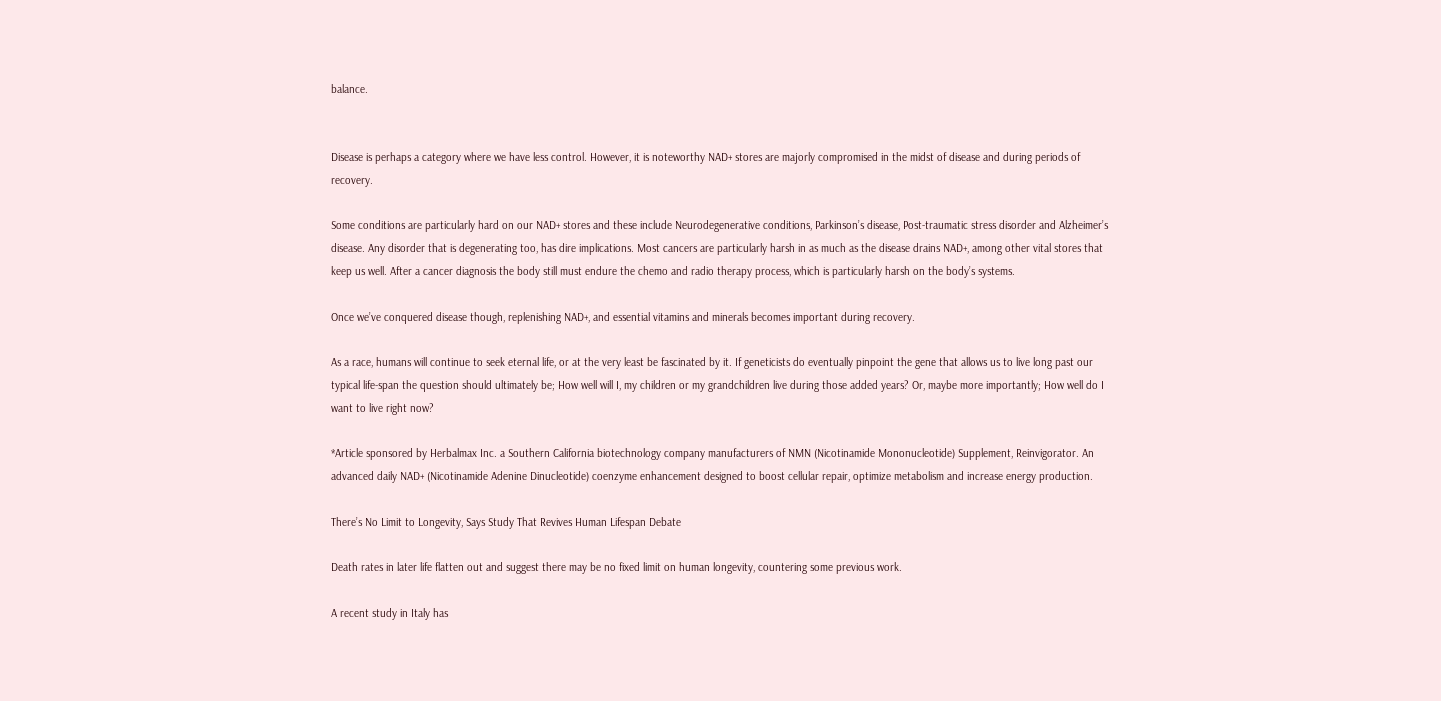balance.


Disease is perhaps a category where we have less control. However, it is noteworthy NAD+ stores are majorly compromised in the midst of disease and during periods of recovery.

Some conditions are particularly hard on our NAD+ stores and these include Neurodegenerative conditions, Parkinson’s disease, Post-traumatic stress disorder and Alzheimer’s disease. Any disorder that is degenerating too, has dire implications. Most cancers are particularly harsh in as much as the disease drains NAD+, among other vital stores that keep us well. After a cancer diagnosis the body still must endure the chemo and radio therapy process, which is particularly harsh on the body’s systems.

Once we’ve conquered disease though, replenishing NAD+, and essential vitamins and minerals becomes important during recovery.

As a race, humans will continue to seek eternal life, or at the very least be fascinated by it. If geneticists do eventually pinpoint the gene that allows us to live long past our typical life-span the question should ultimately be; How well will I, my children or my grandchildren live during those added years? Or, maybe more importantly; How well do I want to live right now?

*Article sponsored by Herbalmax Inc. a Southern California biotechnology company manufacturers of NMN (Nicotinamide Mononucleotide) Supplement, Reinvigorator. An advanced daily NAD+ (Nicotinamide Adenine Dinucleotide) coenzyme enhancement designed to boost cellular repair, optimize metabolism and increase energy production.

There’s No Limit to Longevity, Says Study That Revives Human Lifespan Debate

Death rates in later life flatten out and suggest there may be no fixed limit on human longevity, countering some previous work.

A recent study in Italy has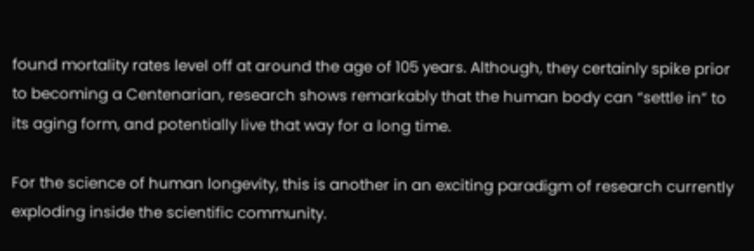found mortality rates level off at around the age of 105 years. Although, they certainly spike prior to becoming a Centenarian, research shows remarkably that the human body can “settle in” to its aging form, and potentially live that way for a long time.

For the science of human longevity, this is another in an exciting paradigm of research currently exploding inside the scientific community.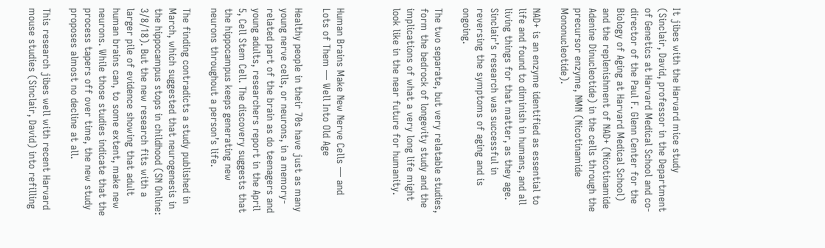It jibes with the Harvard mice study (Sinclair, David, professor in the Department of Genetics at Harvard Medical School and co-director of the Paul F. Glenn Center for the Biology of Aging at Harvard Medical School) and the replenishment of NAD+ (Nicotinamide Adenine Dinucleotide) in the cells through the precursor enzyme, NMN (Nicotinamide Mononucleotide).

NAD+ is an enzyme identified as essential to life and found to diminish in humans, and all living things for that matter, as they age. Sinclair’s research was successful in reversing the symptoms of aging and is ongoing.

The two separate, but very relatable studies, form the bedrock of longevity study and the implications of what a very long life might look like in the near future for humanity.



Human Brains Make New Nerve Cells — and Lots of Them — Well Into Old Age

Healthy people in their 70s have just as many young nerve cells, or neurons, in a memory-related part of the brain as do teenagers and young adults, researchers report in the April 5, Cell Stem Cell. The discovery suggests that the hippocampus keeps generating new neurons throughout a person’s life.

The finding contradicts a study published in March, which suggested that neurogenesis in the hippocampus stops in childhood (SN Online: 3/8/18). But the new research fits with a larger pile of evidence showing that adult human brains can, to some extent, make new neurons. While those studies indicate that the process tapers off over time, the new study proposes almost no decline at all.

This research jibes well with recent Harvard mouse studies (Sinclair, David) into refilling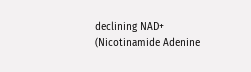declining NAD+ (Nicotinamide Adenine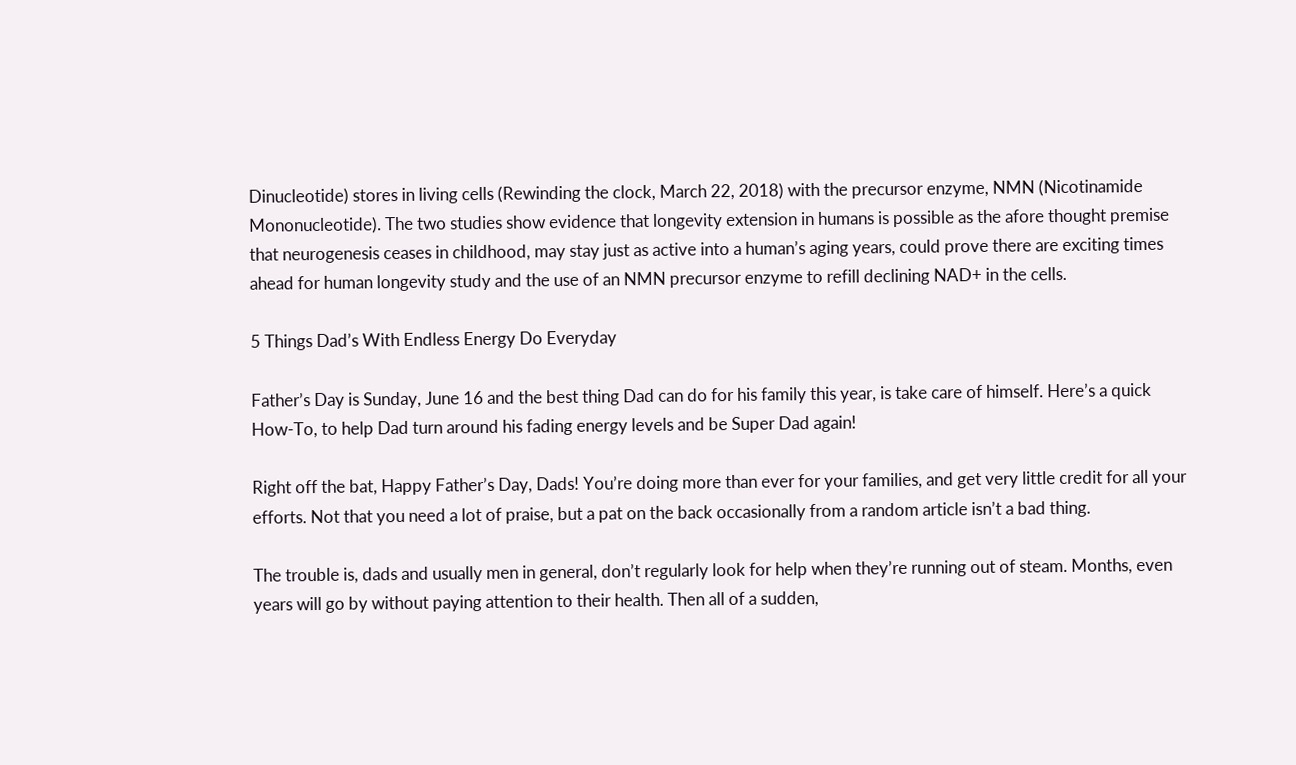Dinucleotide) stores in living cells (Rewinding the clock, March 22, 2018) with the precursor enzyme, NMN (Nicotinamide Mononucleotide). The two studies show evidence that longevity extension in humans is possible as the afore thought premise that neurogenesis ceases in childhood, may stay just as active into a human’s aging years, could prove there are exciting times ahead for human longevity study and the use of an NMN precursor enzyme to refill declining NAD+ in the cells.

5 Things Dad’s With Endless Energy Do Everyday

Father’s Day is Sunday, June 16 and the best thing Dad can do for his family this year, is take care of himself. Here’s a quick How-To, to help Dad turn around his fading energy levels and be Super Dad again!

Right off the bat, Happy Father’s Day, Dads! You’re doing more than ever for your families, and get very little credit for all your efforts. Not that you need a lot of praise, but a pat on the back occasionally from a random article isn’t a bad thing.

The trouble is, dads and usually men in general, don’t regularly look for help when they’re running out of steam. Months, even years will go by without paying attention to their health. Then all of a sudden,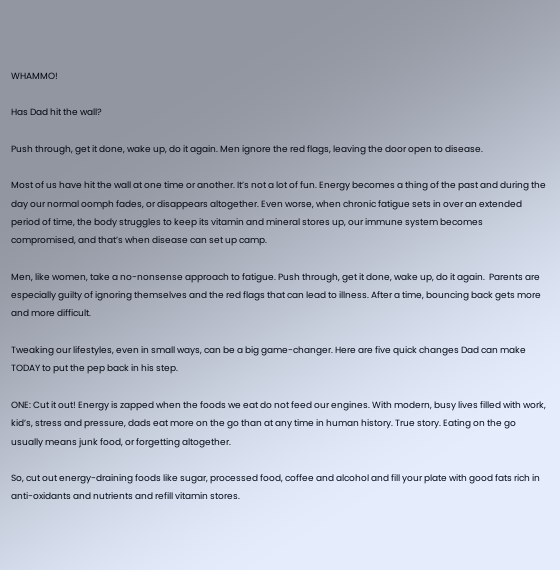WHAMMO!

Has Dad hit the wall?

Push through, get it done, wake up, do it again. Men ignore the red flags, leaving the door open to disease.

Most of us have hit the wall at one time or another. It’s not a lot of fun. Energy becomes a thing of the past and during the day our normal oomph fades, or disappears altogether. Even worse, when chronic fatigue sets in over an extended period of time, the body struggles to keep its vitamin and mineral stores up, our immune system becomes compromised, and that’s when disease can set up camp.

Men, like women, take a no-nonsense approach to fatigue. Push through, get it done, wake up, do it again.  Parents are especially guilty of ignoring themselves and the red flags that can lead to illness. After a time, bouncing back gets more and more difficult.

Tweaking our lifestyles, even in small ways, can be a big game-changer. Here are five quick changes Dad can make TODAY to put the pep back in his step.

ONE: Cut it out! Energy is zapped when the foods we eat do not feed our engines. With modern, busy lives filled with work, kid’s, stress and pressure, dads eat more on the go than at any time in human history. True story. Eating on the go usually means junk food, or forgetting altogether.

So, cut out energy-draining foods like sugar, processed food, coffee and alcohol and fill your plate with good fats rich in anti-oxidants and nutrients and refill vitamin stores.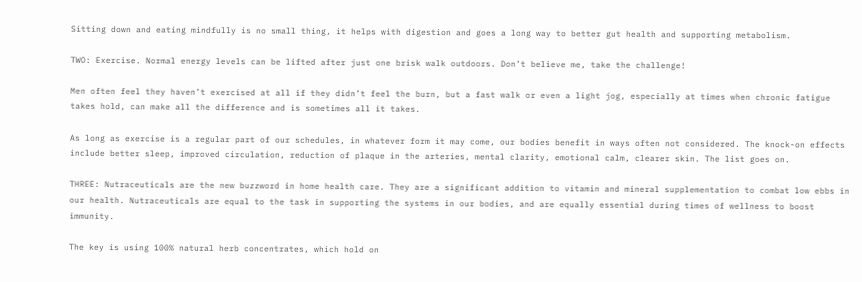Sitting down and eating mindfully is no small thing, it helps with digestion and goes a long way to better gut health and supporting metabolism.

TWO: Exercise. Normal energy levels can be lifted after just one brisk walk outdoors. Don’t believe me, take the challenge!

Men often feel they haven’t exercised at all if they didn’t feel the burn, but a fast walk or even a light jog, especially at times when chronic fatigue takes hold, can make all the difference and is sometimes all it takes.

As long as exercise is a regular part of our schedules, in whatever form it may come, our bodies benefit in ways often not considered. The knock-on effects include better sleep, improved circulation, reduction of plaque in the arteries, mental clarity, emotional calm, clearer skin. The list goes on.

THREE: Nutraceuticals are the new buzzword in home health care. They are a significant addition to vitamin and mineral supplementation to combat low ebbs in our health. Nutraceuticals are equal to the task in supporting the systems in our bodies, and are equally essential during times of wellness to boost immunity.

The key is using 100% natural herb concentrates, which hold on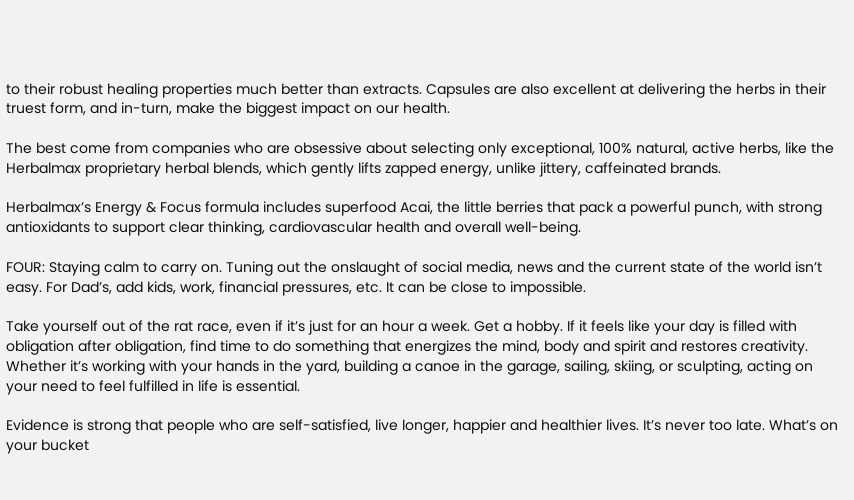to their robust healing properties much better than extracts. Capsules are also excellent at delivering the herbs in their truest form, and in-turn, make the biggest impact on our health.

The best come from companies who are obsessive about selecting only exceptional, 100% natural, active herbs, like the Herbalmax proprietary herbal blends, which gently lifts zapped energy, unlike jittery, caffeinated brands.

Herbalmax’s Energy & Focus formula includes superfood Acai, the little berries that pack a powerful punch, with strong antioxidants to support clear thinking, cardiovascular health and overall well-being.

FOUR: Staying calm to carry on. Tuning out the onslaught of social media, news and the current state of the world isn’t easy. For Dad’s, add kids, work, financial pressures, etc. It can be close to impossible.

Take yourself out of the rat race, even if it’s just for an hour a week. Get a hobby. If it feels like your day is filled with obligation after obligation, find time to do something that energizes the mind, body and spirit and restores creativity. Whether it’s working with your hands in the yard, building a canoe in the garage, sailing, skiing, or sculpting, acting on your need to feel fulfilled in life is essential.

Evidence is strong that people who are self-satisfied, live longer, happier and healthier lives. It’s never too late. What’s on your bucket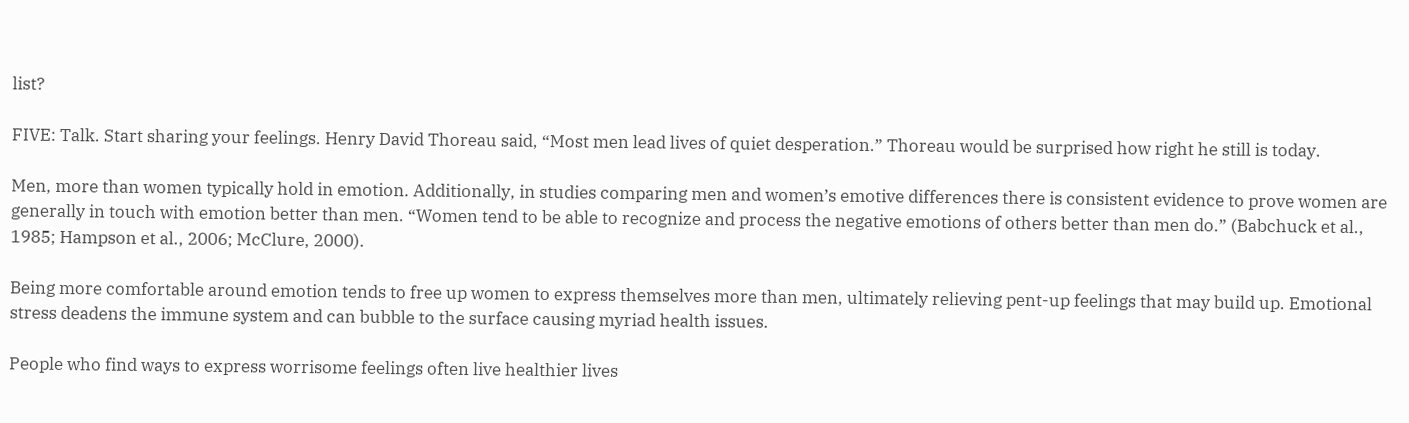list?

FIVE: Talk. Start sharing your feelings. Henry David Thoreau said, “Most men lead lives of quiet desperation.” Thoreau would be surprised how right he still is today.

Men, more than women typically hold in emotion. Additionally, in studies comparing men and women’s emotive differences there is consistent evidence to prove women are generally in touch with emotion better than men. “Women tend to be able to recognize and process the negative emotions of others better than men do.” (Babchuck et al., 1985; Hampson et al., 2006; McClure, 2000).

Being more comfortable around emotion tends to free up women to express themselves more than men, ultimately relieving pent-up feelings that may build up. Emotional stress deadens the immune system and can bubble to the surface causing myriad health issues.

People who find ways to express worrisome feelings often live healthier lives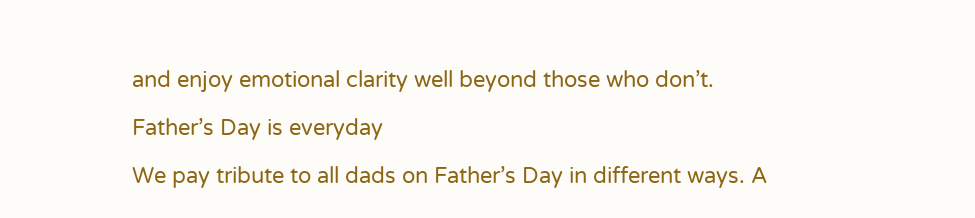and enjoy emotional clarity well beyond those who don’t.

Father’s Day is everyday

We pay tribute to all dads on Father’s Day in different ways. A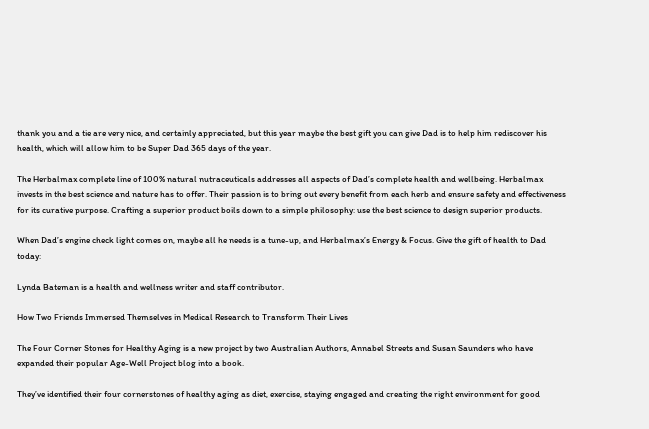thank you and a tie are very nice, and certainly appreciated, but this year maybe the best gift you can give Dad is to help him rediscover his health, which will allow him to be Super Dad 365 days of the year.

The Herbalmax complete line of 100% natural nutraceuticals addresses all aspects of Dad’s complete health and wellbeing. Herbalmax invests in the best science and nature has to offer. Their passion is to bring out every benefit from each herb and ensure safety and effectiveness for its curative purpose. Crafting a superior product boils down to a simple philosophy: use the best science to design superior products.

When Dad’s engine check light comes on, maybe all he needs is a tune-up, and Herbalmax’s Energy & Focus. Give the gift of health to Dad today:

Lynda Bateman is a health and wellness writer and staff contributor.

How Two Friends Immersed Themselves in Medical Research to Transform Their Lives

The Four Corner Stones for Healthy Aging is a new project by two Australian Authors, Annabel Streets and Susan Saunders who have expanded their popular Age-Well Project blog into a book.

They’ve identified their four cornerstones of healthy aging as diet, exercise, staying engaged and creating the right environment for good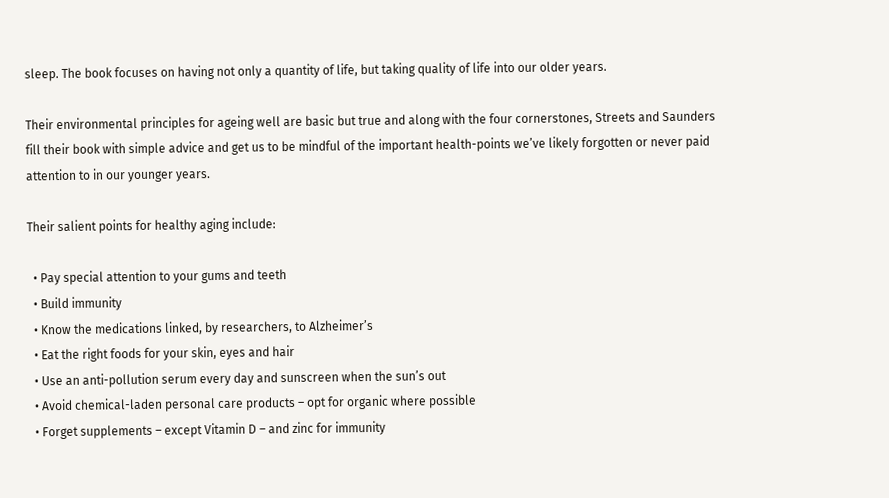sleep. The book focuses on having not only a quantity of life, but taking quality of life into our older years.

Their environmental principles for ageing well are basic but true and along with the four cornerstones, Streets and Saunders fill their book with simple advice and get us to be mindful of the important health-points we’ve likely forgotten or never paid attention to in our younger years.

Their salient points for healthy aging include:

  • Pay special attention to your gums and teeth
  • Build immunity
  • Know the medications linked, by researchers, to Alzheimer’s
  • Eat the right foods for your skin, eyes and hair
  • Use an anti-pollution serum every day and sunscreen when the sun’s out
  • Avoid chemical-laden personal care products – opt for organic where possible
  • Forget supplements – except Vitamin D – and zinc for immunity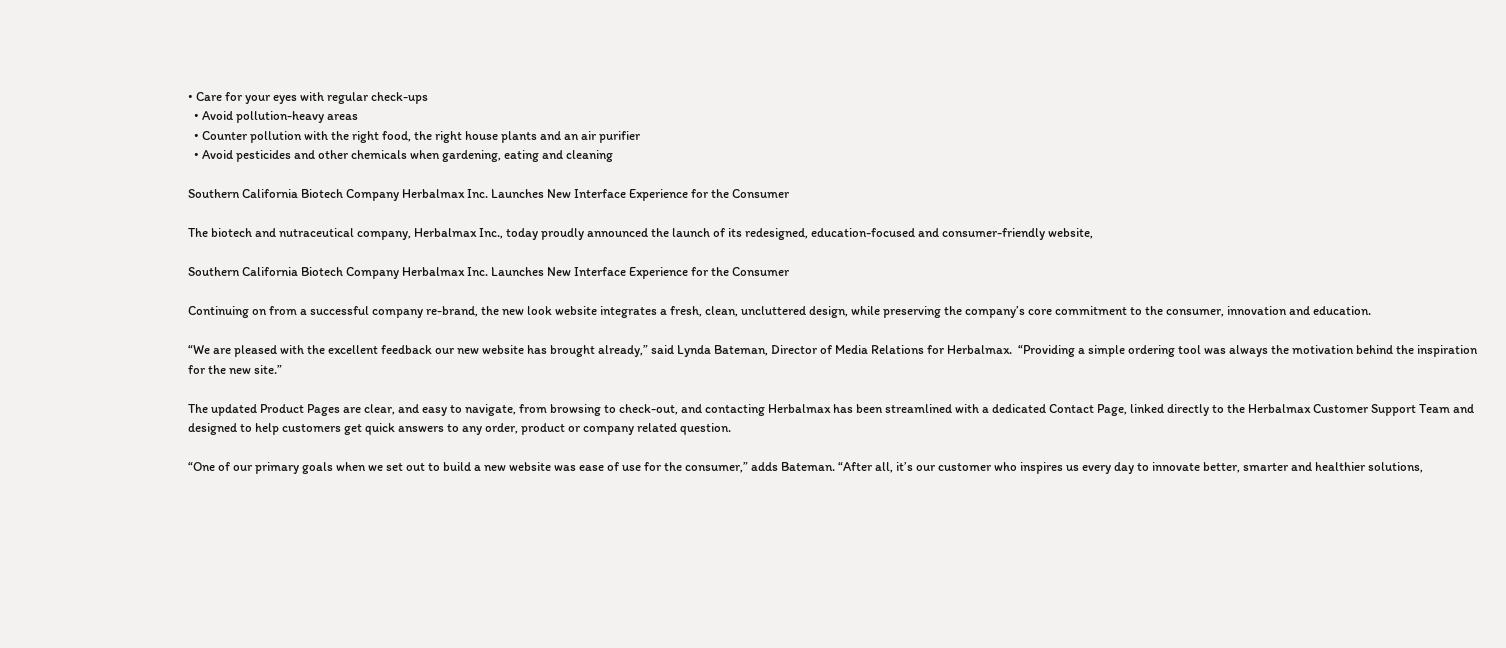• Care for your eyes with regular check-ups
  • Avoid pollution-heavy areas
  • Counter pollution with the right food, the right house plants and an air purifier
  • Avoid pesticides and other chemicals when gardening, eating and cleaning

Southern California Biotech Company Herbalmax Inc. Launches New Interface Experience for the Consumer

The biotech and nutraceutical company, Herbalmax Inc., today proudly announced the launch of its redesigned, education-focused and consumer-friendly website,

Southern California Biotech Company Herbalmax Inc. Launches New Interface Experience for the Consumer

Continuing on from a successful company re-brand, the new look website integrates a fresh, clean, uncluttered design, while preserving the company’s core commitment to the consumer, innovation and education.

“We are pleased with the excellent feedback our new website has brought already,” said Lynda Bateman, Director of Media Relations for Herbalmax.  “Providing a simple ordering tool was always the motivation behind the inspiration for the new site.”

The updated Product Pages are clear, and easy to navigate, from browsing to check-out, and contacting Herbalmax has been streamlined with a dedicated Contact Page, linked directly to the Herbalmax Customer Support Team and designed to help customers get quick answers to any order, product or company related question.

“One of our primary goals when we set out to build a new website was ease of use for the consumer,” adds Bateman. “After all, it’s our customer who inspires us every day to innovate better, smarter and healthier solutions,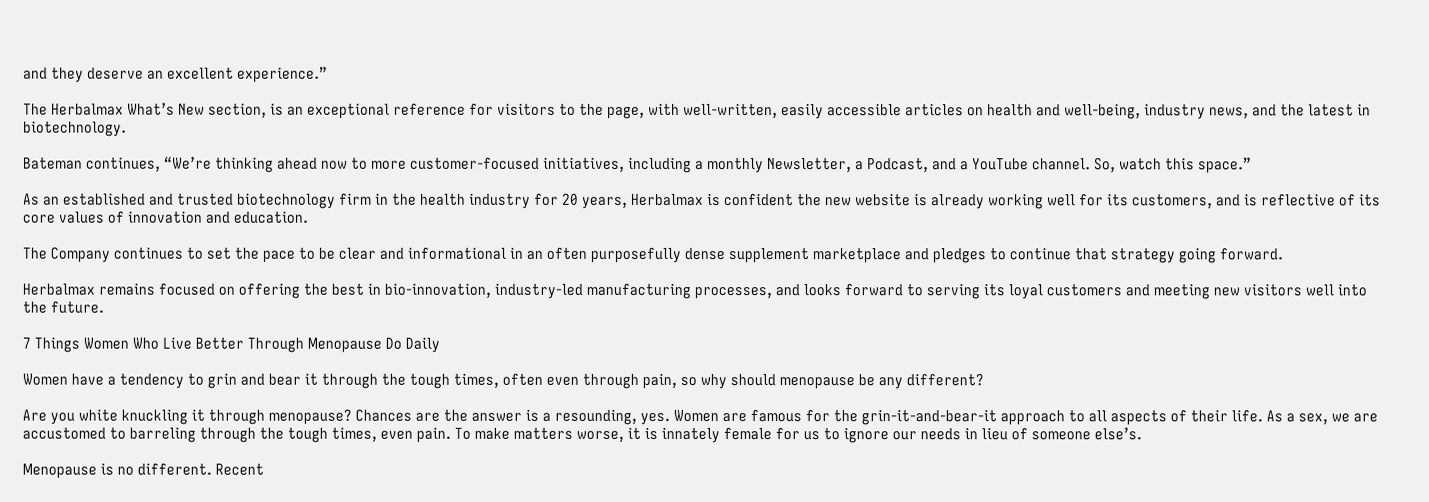and they deserve an excellent experience.”

The Herbalmax What’s New section, is an exceptional reference for visitors to the page, with well-written, easily accessible articles on health and well-being, industry news, and the latest in biotechnology.

Bateman continues, “We’re thinking ahead now to more customer-focused initiatives, including a monthly Newsletter, a Podcast, and a YouTube channel. So, watch this space.”

As an established and trusted biotechnology firm in the health industry for 20 years, Herbalmax is confident the new website is already working well for its customers, and is reflective of its core values of innovation and education.

The Company continues to set the pace to be clear and informational in an often purposefully dense supplement marketplace and pledges to continue that strategy going forward.

Herbalmax remains focused on offering the best in bio-innovation, industry-led manufacturing processes, and looks forward to serving its loyal customers and meeting new visitors well into the future.

7 Things Women Who Live Better Through Menopause Do Daily

Women have a tendency to grin and bear it through the tough times, often even through pain, so why should menopause be any different?

Are you white knuckling it through menopause? Chances are the answer is a resounding, yes. Women are famous for the grin-it-and-bear-it approach to all aspects of their life. As a sex, we are accustomed to barreling through the tough times, even pain. To make matters worse, it is innately female for us to ignore our needs in lieu of someone else’s.

Menopause is no different. Recent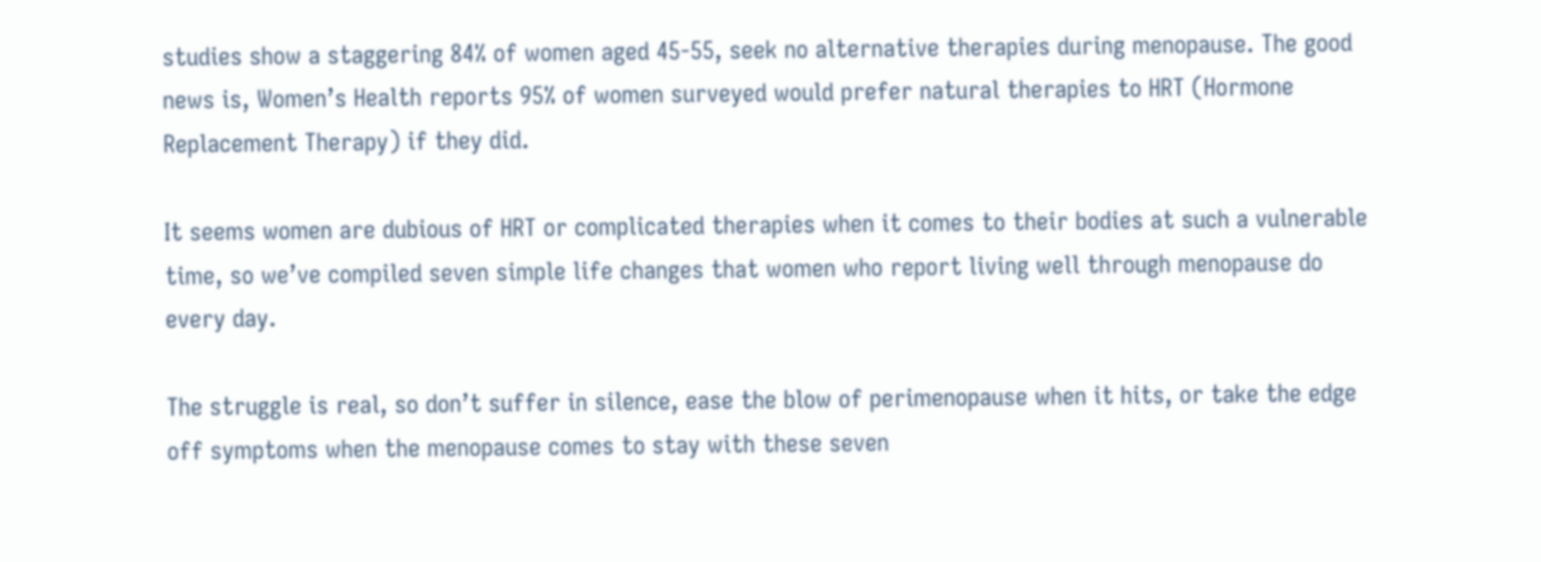studies show a staggering 84% of women aged 45-55, seek no alternative therapies during menopause. The good news is, Women’s Health reports 95% of women surveyed would prefer natural therapies to HRT (Hormone Replacement Therapy) if they did.

It seems women are dubious of HRT or complicated therapies when it comes to their bodies at such a vulnerable time, so we’ve compiled seven simple life changes that women who report living well through menopause do every day.

The struggle is real, so don’t suffer in silence, ease the blow of perimenopause when it hits, or take the edge off symptoms when the menopause comes to stay with these seven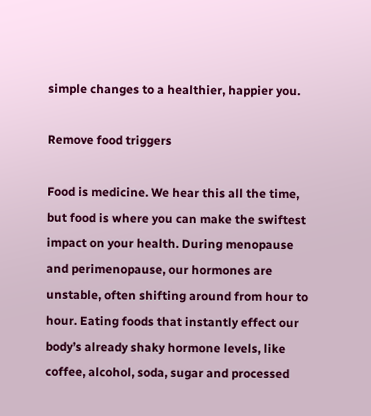simple changes to a healthier, happier you.

Remove food triggers

Food is medicine. We hear this all the time, but food is where you can make the swiftest impact on your health. During menopause and perimenopause, our hormones are unstable, often shifting around from hour to hour. Eating foods that instantly effect our body’s already shaky hormone levels, like coffee, alcohol, soda, sugar and processed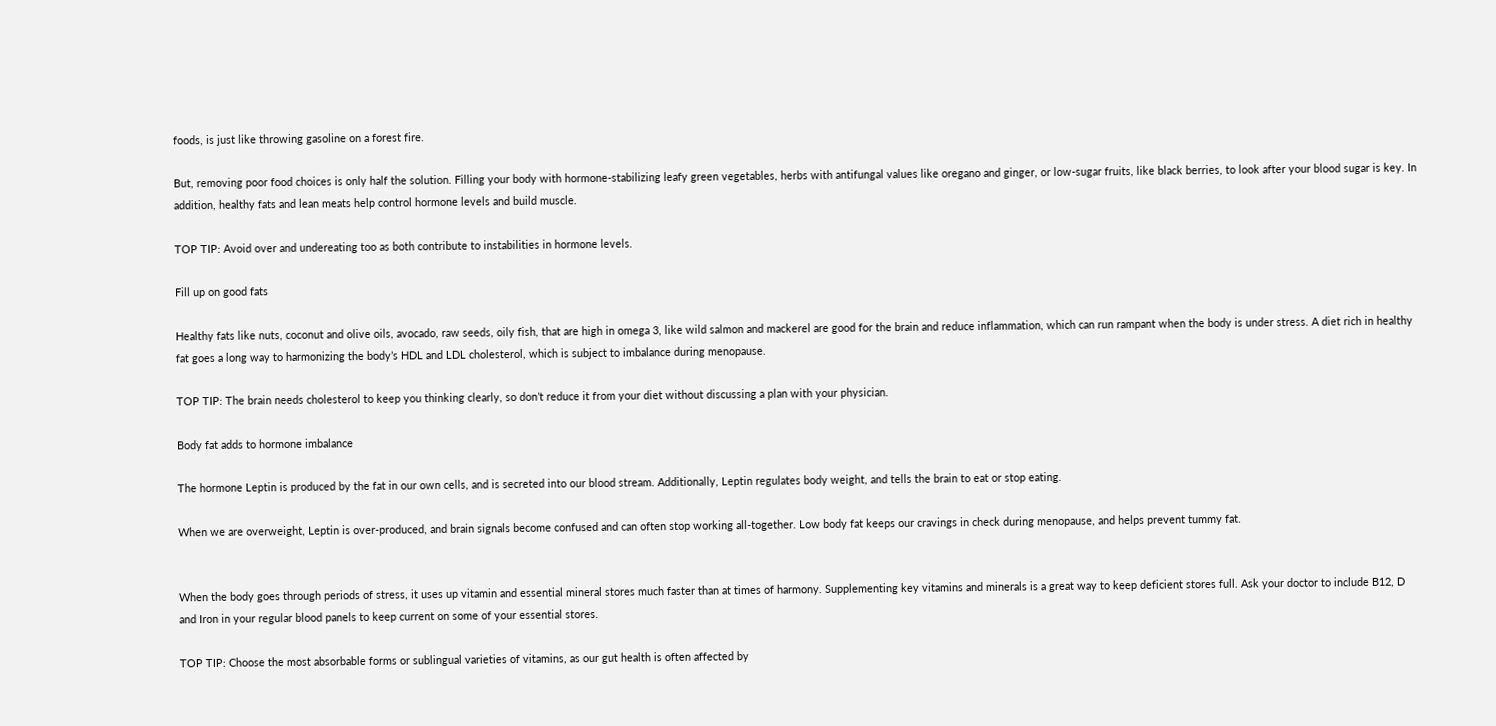foods, is just like throwing gasoline on a forest fire.

But, removing poor food choices is only half the solution. Filling your body with hormone-stabilizing leafy green vegetables, herbs with antifungal values like oregano and ginger, or low-sugar fruits, like black berries, to look after your blood sugar is key. In addition, healthy fats and lean meats help control hormone levels and build muscle.

TOP TIP: Avoid over and undereating too as both contribute to instabilities in hormone levels.

Fill up on good fats

Healthy fats like nuts, coconut and olive oils, avocado, raw seeds, oily fish, that are high in omega 3, like wild salmon and mackerel are good for the brain and reduce inflammation, which can run rampant when the body is under stress. A diet rich in healthy fat goes a long way to harmonizing the body’s HDL and LDL cholesterol, which is subject to imbalance during menopause.

TOP TIP: The brain needs cholesterol to keep you thinking clearly, so don’t reduce it from your diet without discussing a plan with your physician.

Body fat adds to hormone imbalance

The hormone Leptin is produced by the fat in our own cells, and is secreted into our blood stream. Additionally, Leptin regulates body weight, and tells the brain to eat or stop eating.

When we are overweight, Leptin is over-produced, and brain signals become confused and can often stop working all-together. Low body fat keeps our cravings in check during menopause, and helps prevent tummy fat.


When the body goes through periods of stress, it uses up vitamin and essential mineral stores much faster than at times of harmony. Supplementing key vitamins and minerals is a great way to keep deficient stores full. Ask your doctor to include B12, D and Iron in your regular blood panels to keep current on some of your essential stores.

TOP TIP: Choose the most absorbable forms or sublingual varieties of vitamins, as our gut health is often affected by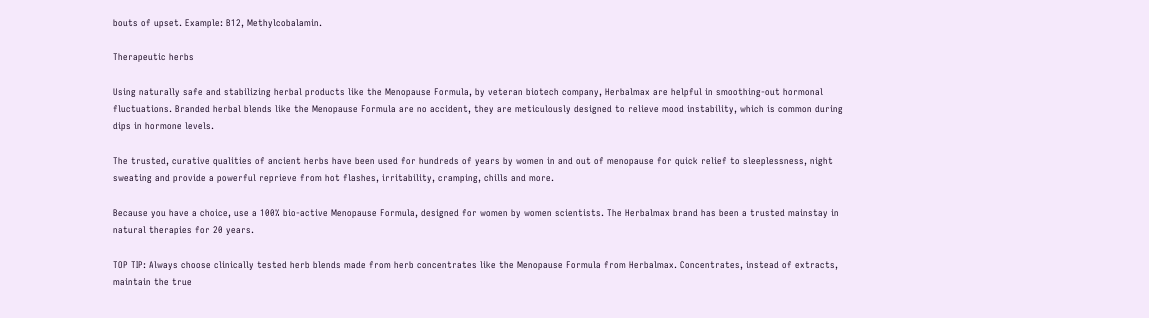bouts of upset. Example: B12, Methylcobalamin.

Therapeutic herbs

Using naturally safe and stabilizing herbal products like the Menopause Formula, by veteran biotech company, Herbalmax are helpful in smoothing-out hormonal fluctuations. Branded herbal blends like the Menopause Formula are no accident, they are meticulously designed to relieve mood instability, which is common during dips in hormone levels.

The trusted, curative qualities of ancient herbs have been used for hundreds of years by women in and out of menopause for quick relief to sleeplessness, night sweating and provide a powerful reprieve from hot flashes, irritability, cramping, chills and more.

Because you have a choice, use a 100% bio-active Menopause Formula, designed for women by women scientists. The Herbalmax brand has been a trusted mainstay in natural therapies for 20 years.

TOP TIP: Always choose clinically tested herb blends made from herb concentrates like the Menopause Formula from Herbalmax. Concentrates, instead of extracts, maintain the true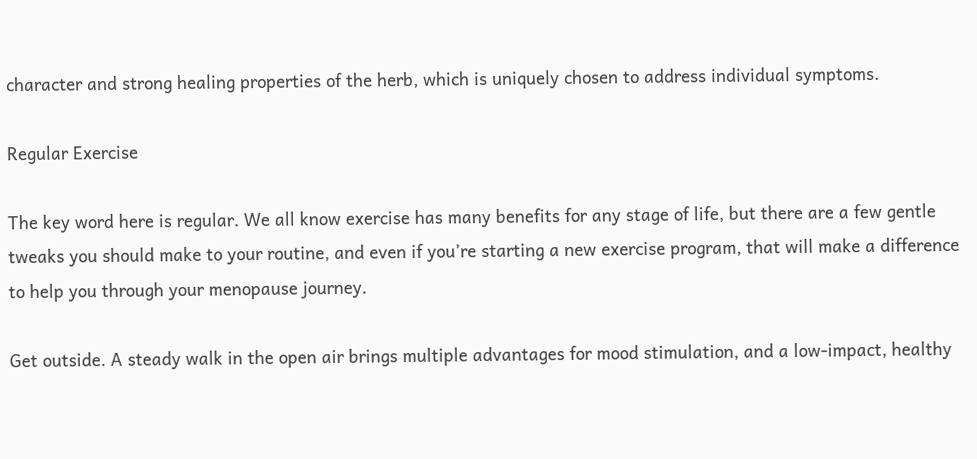character and strong healing properties of the herb, which is uniquely chosen to address individual symptoms.

Regular Exercise

The key word here is regular. We all know exercise has many benefits for any stage of life, but there are a few gentle tweaks you should make to your routine, and even if you’re starting a new exercise program, that will make a difference to help you through your menopause journey.

Get outside. A steady walk in the open air brings multiple advantages for mood stimulation, and a low-impact, healthy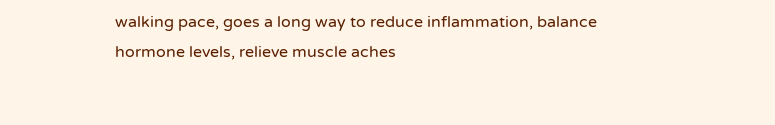walking pace, goes a long way to reduce inflammation, balance hormone levels, relieve muscle aches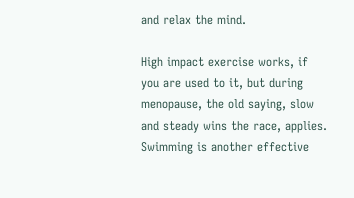and relax the mind.

High impact exercise works, if you are used to it, but during menopause, the old saying, slow and steady wins the race, applies. Swimming is another effective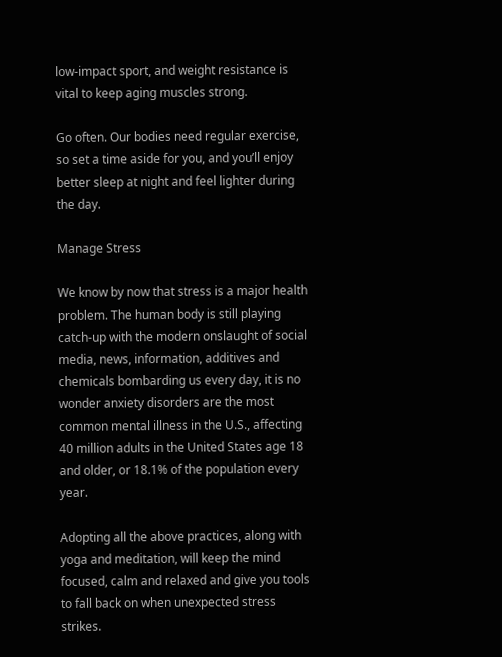low-impact sport, and weight resistance is vital to keep aging muscles strong.

Go often. Our bodies need regular exercise, so set a time aside for you, and you’ll enjoy better sleep at night and feel lighter during the day.

Manage Stress

We know by now that stress is a major health problem. The human body is still playing catch-up with the modern onslaught of social media, news, information, additives and chemicals bombarding us every day, it is no wonder anxiety disorders are the most common mental illness in the U.S., affecting 40 million adults in the United States age 18 and older, or 18.1% of the population every year.

Adopting all the above practices, along with yoga and meditation, will keep the mind focused, calm and relaxed and give you tools to fall back on when unexpected stress strikes.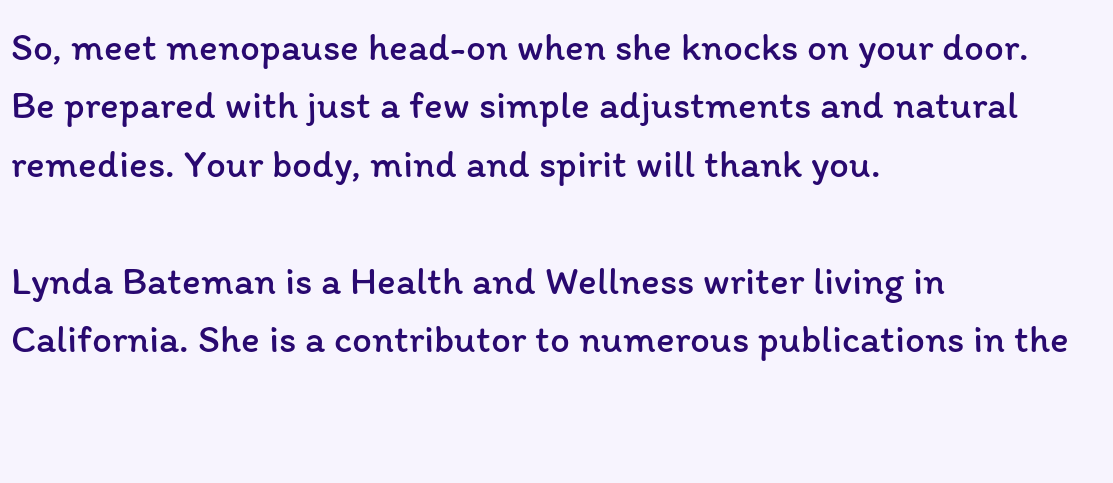So, meet menopause head-on when she knocks on your door. Be prepared with just a few simple adjustments and natural remedies. Your body, mind and spirit will thank you.

Lynda Bateman is a Health and Wellness writer living in California. She is a contributor to numerous publications in the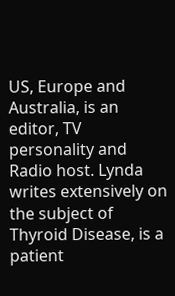US, Europe and Australia, is an editor, TV personality and Radio host. Lynda writes extensively on the subject of Thyroid Disease, is a patient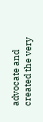advocate and created the very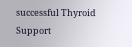successful Thyroid Support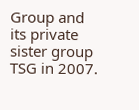Group and its private sister group TSG in 2007.